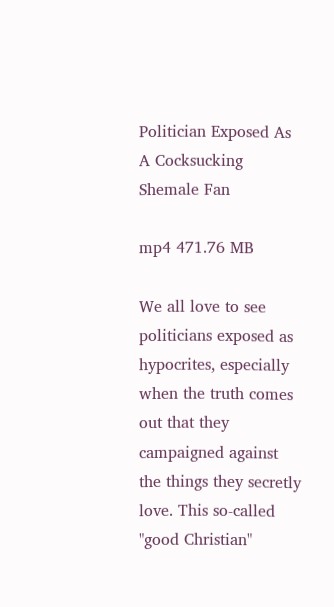Politician Exposed As A Cocksucking Shemale Fan

mp4 471.76 MB

We all love to see politicians exposed as hypocrites, especially when the truth comes out that they campaigned against the things they secretly love. This so-called "good Christian"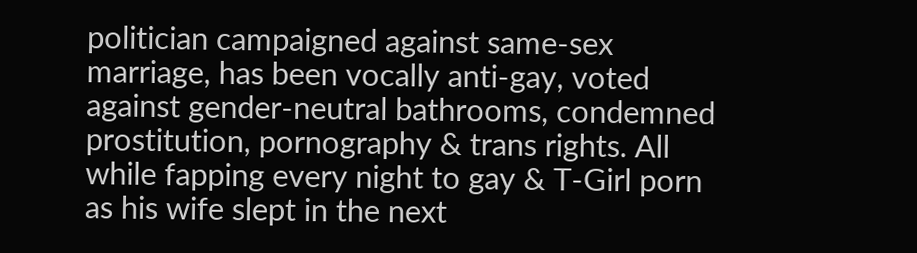politician campaigned against same-sex marriage, has been vocally anti-gay, voted against gender-neutral bathrooms, condemned prostitution, pornography & trans rights. All while fapping every night to gay & T-Girl porn as his wife slept in the next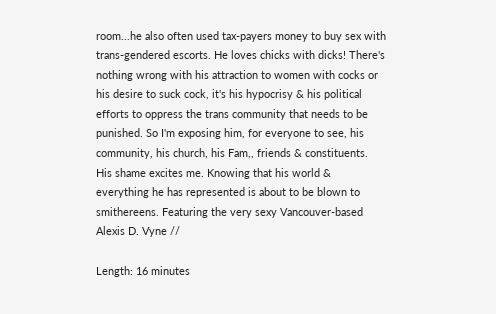room...he also often used tax-payers money to buy sex with trans-gendered escorts. He loves chicks with dicks! There's nothing wrong with his attraction to women with cocks or his desire to suck cock, it's his hypocrisy & his political efforts to oppress the trans community that needs to be punished. So I'm exposing him, for everyone to see, his community, his church, his Fam,, friends & constituents. His shame excites me. Knowing that his world & everything he has represented is about to be blown to smithereens. Featuring the very sexy Vancouver-based Alexis D. Vyne //

Length: 16 minutes